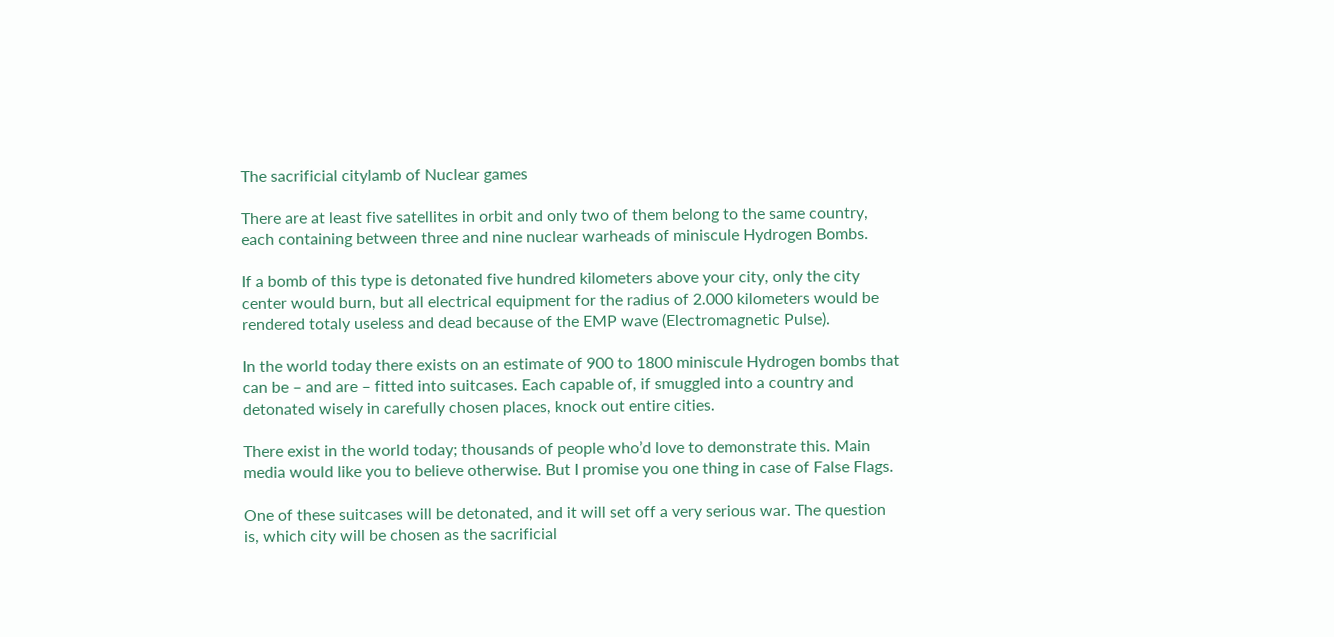The sacrificial citylamb of Nuclear games

There are at least five satellites in orbit and only two of them belong to the same country, each containing between three and nine nuclear warheads of miniscule Hydrogen Bombs.

If a bomb of this type is detonated five hundred kilometers above your city, only the city center would burn, but all electrical equipment for the radius of 2.000 kilometers would be rendered totaly useless and dead because of the EMP wave (Electromagnetic Pulse).

In the world today there exists on an estimate of 900 to 1800 miniscule Hydrogen bombs that can be – and are – fitted into suitcases. Each capable of, if smuggled into a country and detonated wisely in carefully chosen places, knock out entire cities.

There exist in the world today; thousands of people who’d love to demonstrate this. Main media would like you to believe otherwise. But I promise you one thing in case of False Flags.

One of these suitcases will be detonated, and it will set off a very serious war. The question is, which city will be chosen as the sacrificial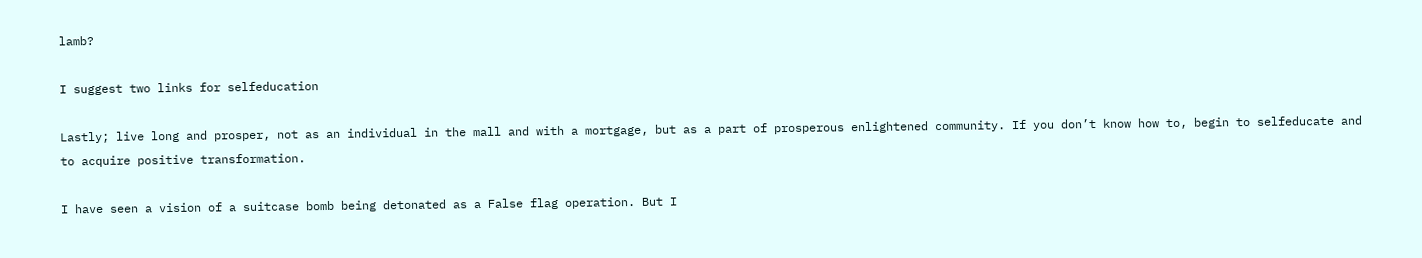lamb?

I suggest two links for selfeducation

Lastly; live long and prosper, not as an individual in the mall and with a mortgage, but as a part of prosperous enlightened community. If you don’t know how to, begin to selfeducate and to acquire positive transformation.

I have seen a vision of a suitcase bomb being detonated as a False flag operation. But I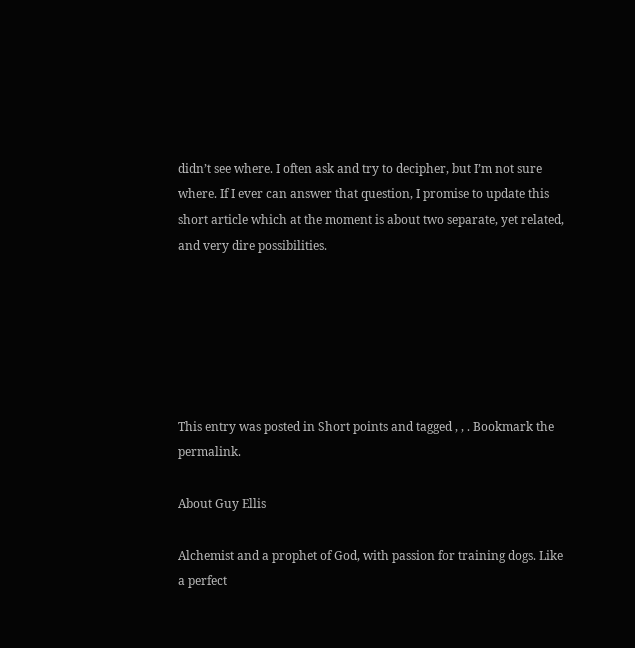didn’t see where. I often ask and try to decipher, but I’m not sure where. If I ever can answer that question, I promise to update this short article which at the moment is about two separate, yet related, and very dire possibilities.






This entry was posted in Short points and tagged , , . Bookmark the permalink.

About Guy Ellis

Alchemist and a prophet of God, with passion for training dogs. Like a perfect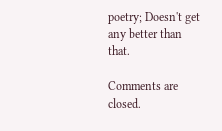poetry; Doesn't get any better than that.

Comments are closed.